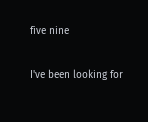five nine

I've been looking for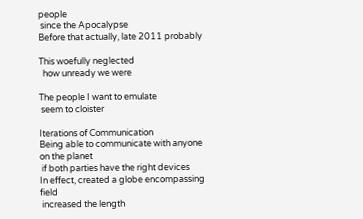people
 since the Apocalypse
Before that actually, late 2011 probably

This woefully neglected
  how unready we were

The people I want to emulate
 seem to cloister

Iterations of Communication
Being able to communicate with anyone on the planet
 if both parties have the right devices
In effect, created a globe encompassing field
 increased the length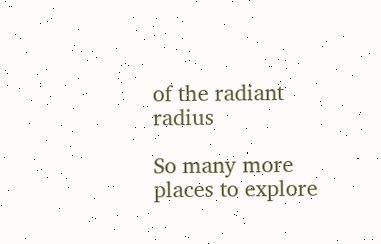of the radiant radius

So many more places to explore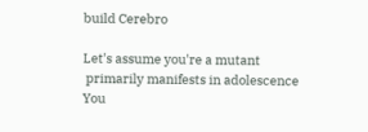build Cerebro

Let's assume you're a mutant
 primarily manifests in adolescence
You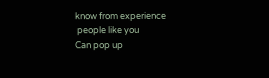know from experience
 people like you
Can pop up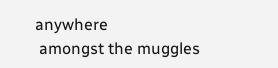anywhere
 amongst the muggles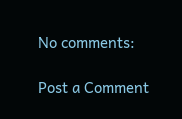No comments:

Post a Comment